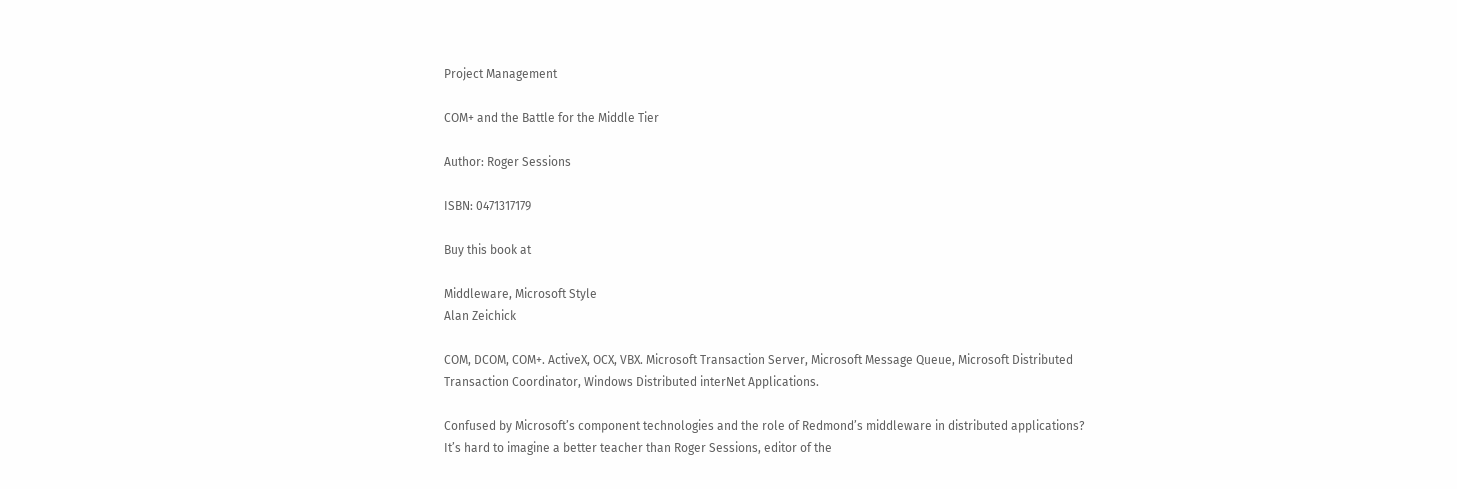Project Management

COM+ and the Battle for the Middle Tier

Author: Roger Sessions

ISBN: 0471317179

Buy this book at

Middleware, Microsoft Style
Alan Zeichick

COM, DCOM, COM+. ActiveX, OCX, VBX. Microsoft Transaction Server, Microsoft Message Queue, Microsoft Distributed Transaction Coordinator, Windows Distributed interNet Applications.

Confused by Microsoft’s component technologies and the role of Redmond’s middleware in distributed applications? It’s hard to imagine a better teacher than Roger Sessions, editor of the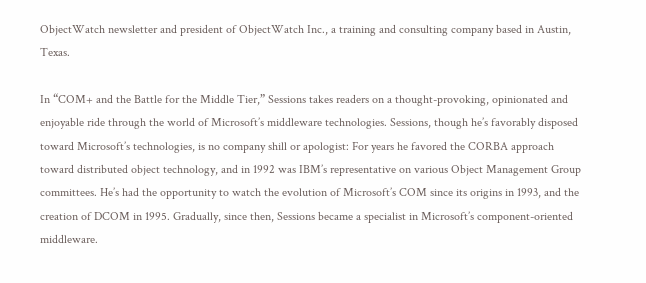ObjectWatch newsletter and president of ObjectWatch Inc., a training and consulting company based in Austin, Texas.

In “COM+ and the Battle for the Middle Tier,” Sessions takes readers on a thought-provoking, opinionated and enjoyable ride through the world of Microsoft’s middleware technologies. Sessions, though he’s favorably disposed toward Microsoft’s technologies, is no company shill or apologist: For years he favored the CORBA approach toward distributed object technology, and in 1992 was IBM’s representative on various Object Management Group committees. He’s had the opportunity to watch the evolution of Microsoft’s COM since its origins in 1993, and the creation of DCOM in 1995. Gradually, since then, Sessions became a specialist in Microsoft’s component-oriented middleware.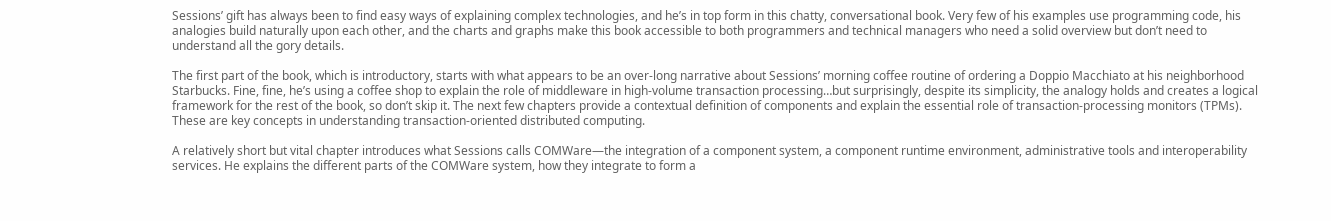Sessions’ gift has always been to find easy ways of explaining complex technologies, and he’s in top form in this chatty, conversational book. Very few of his examples use programming code, his analogies build naturally upon each other, and the charts and graphs make this book accessible to both programmers and technical managers who need a solid overview but don’t need to understand all the gory details.

The first part of the book, which is introductory, starts with what appears to be an over-long narrative about Sessions’ morning coffee routine of ordering a Doppio Macchiato at his neighborhood Starbucks. Fine, fine, he’s using a coffee shop to explain the role of middleware in high-volume transaction processing…but surprisingly, despite its simplicity, the analogy holds and creates a logical framework for the rest of the book, so don’t skip it. The next few chapters provide a contextual definition of components and explain the essential role of transaction-processing monitors (TPMs). These are key concepts in understanding transaction-oriented distributed computing.

A relatively short but vital chapter introduces what Sessions calls COMWare—the integration of a component system, a component runtime environment, administrative tools and interoperability services. He explains the different parts of the COMWare system, how they integrate to form a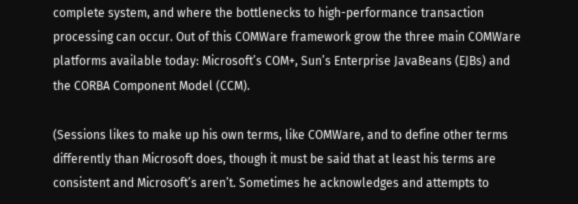complete system, and where the bottlenecks to high-performance transaction processing can occur. Out of this COMWare framework grow the three main COMWare platforms available today: Microsoft’s COM+, Sun’s Enterprise JavaBeans (EJBs) and the CORBA Component Model (CCM).

(Sessions likes to make up his own terms, like COMWare, and to define other terms differently than Microsoft does, though it must be said that at least his terms are consistent and Microsoft’s aren’t. Sometimes he acknowledges and attempts to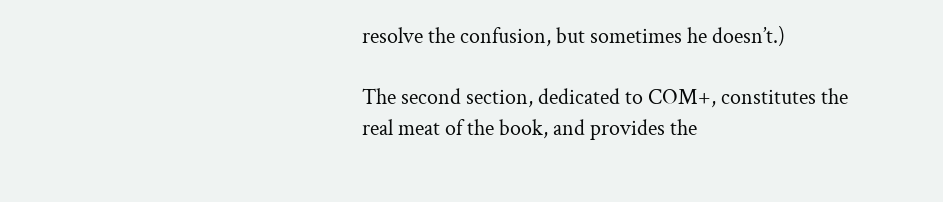resolve the confusion, but sometimes he doesn’t.)

The second section, dedicated to COM+, constitutes the real meat of the book, and provides the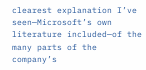clearest explanation I’ve seen—Microsoft’s own literature included—of the many parts of the company’s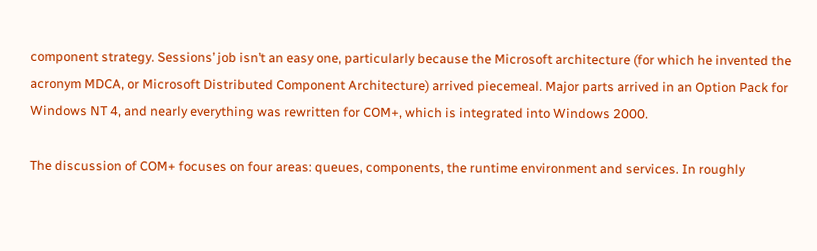component strategy. Sessions’ job isn’t an easy one, particularly because the Microsoft architecture (for which he invented the acronym MDCA, or Microsoft Distributed Component Architecture) arrived piecemeal. Major parts arrived in an Option Pack for Windows NT 4, and nearly everything was rewritten for COM+, which is integrated into Windows 2000.

The discussion of COM+ focuses on four areas: queues, components, the runtime environment and services. In roughly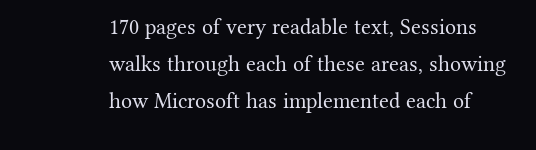170 pages of very readable text, Sessions walks through each of these areas, showing how Microsoft has implemented each of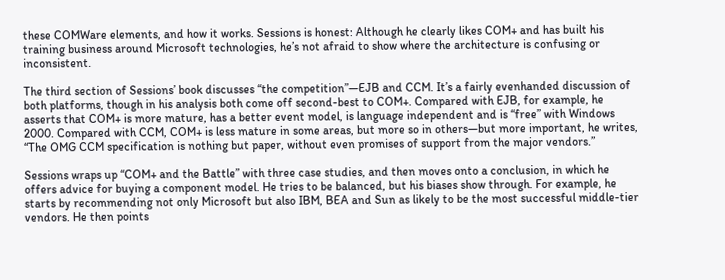these COMWare elements, and how it works. Sessions is honest: Although he clearly likes COM+ and has built his training business around Microsoft technologies, he’s not afraid to show where the architecture is confusing or inconsistent.

The third section of Sessions’ book discusses “the competition”—EJB and CCM. It’s a fairly evenhanded discussion of both platforms, though in his analysis both come off second-best to COM+. Compared with EJB, for example, he asserts that COM+ is more mature, has a better event model, is language independent and is “free” with Windows 2000. Compared with CCM, COM+ is less mature in some areas, but more so in others—but more important, he writes, “The OMG CCM specification is nothing but paper, without even promises of support from the major vendors.”

Sessions wraps up “COM+ and the Battle” with three case studies, and then moves onto a conclusion, in which he offers advice for buying a component model. He tries to be balanced, but his biases show through. For example, he starts by recommending not only Microsoft but also IBM, BEA and Sun as likely to be the most successful middle-tier vendors. He then points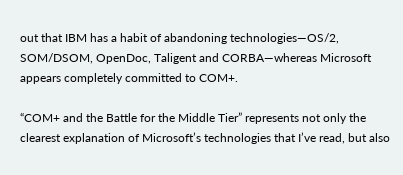out that IBM has a habit of abandoning technologies—OS/2, SOM/DSOM, OpenDoc, Taligent and CORBA—whereas Microsoft appears completely committed to COM+.

“COM+ and the Battle for the Middle Tier” represents not only the clearest explanation of Microsoft’s technologies that I’ve read, but also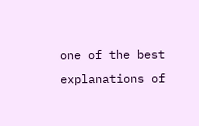one of the best explanations of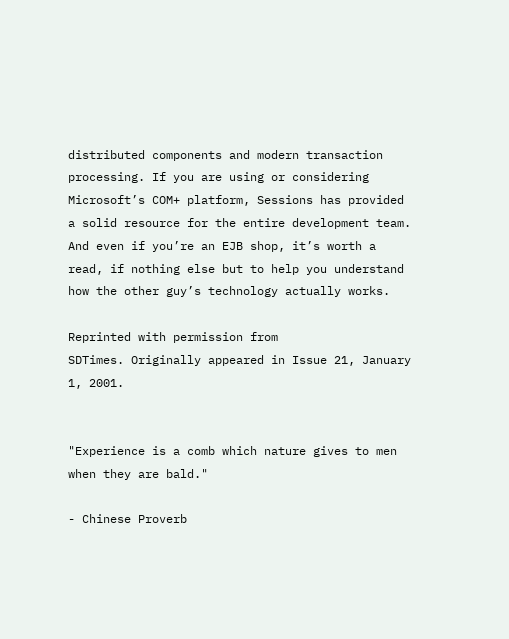distributed components and modern transaction processing. If you are using or considering Microsoft’s COM+ platform, Sessions has provided a solid resource for the entire development team. And even if you’re an EJB shop, it’s worth a read, if nothing else but to help you understand how the other guy’s technology actually works.

Reprinted with permission from
SDTimes. Originally appeared in Issue 21, January 1, 2001.


"Experience is a comb which nature gives to men when they are bald."

- Chinese Proverb